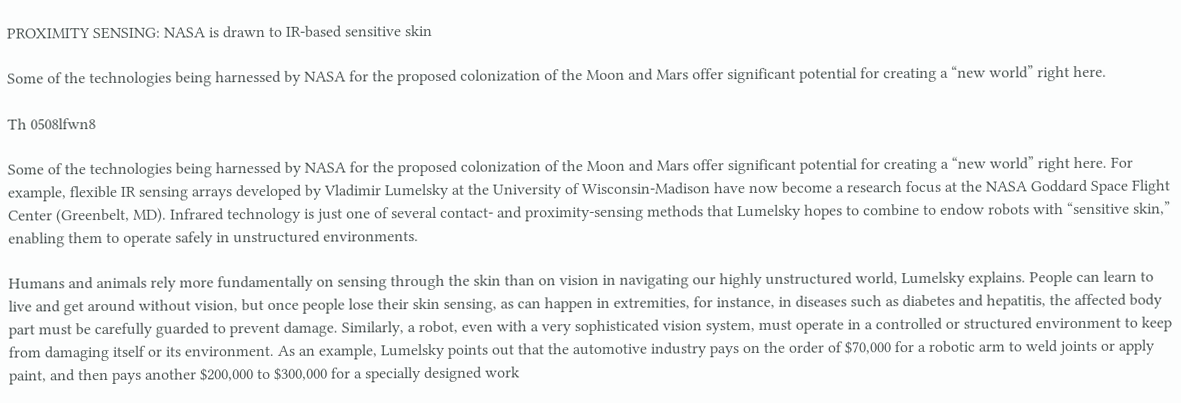PROXIMITY SENSING: NASA is drawn to IR-based sensitive skin

Some of the technologies being harnessed by NASA for the proposed colonization of the Moon and Mars offer significant potential for creating a “new world” right here.

Th 0508lfwn8

Some of the technologies being harnessed by NASA for the proposed colonization of the Moon and Mars offer significant potential for creating a “new world” right here. For example, flexible IR sensing arrays developed by Vladimir Lumelsky at the University of Wisconsin-Madison have now become a research focus at the NASA Goddard Space Flight Center (Greenbelt, MD). Infrared technology is just one of several contact- and proximity-sensing methods that Lumelsky hopes to combine to endow robots with “sensitive skin,” enabling them to operate safely in unstructured environments.

Humans and animals rely more fundamentally on sensing through the skin than on vision in navigating our highly unstructured world, Lumelsky explains. People can learn to live and get around without vision, but once people lose their skin sensing, as can happen in extremities, for instance, in diseases such as diabetes and hepatitis, the affected body part must be carefully guarded to prevent damage. Similarly, a robot, even with a very sophisticated vision system, must operate in a controlled or structured environment to keep from damaging itself or its environment. As an example, Lumelsky points out that the automotive industry pays on the order of $70,000 for a robotic arm to weld joints or apply paint, and then pays another $200,000 to $300,000 for a specially designed work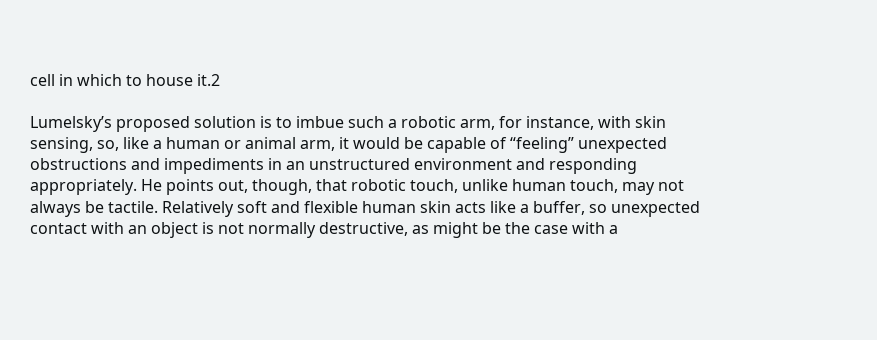cell in which to house it.2

Lumelsky’s proposed solution is to imbue such a robotic arm, for instance, with skin sensing, so, like a human or animal arm, it would be capable of “feeling” unexpected obstructions and impediments in an unstructured environment and responding appropriately. He points out, though, that robotic touch, unlike human touch, may not always be tactile. Relatively soft and flexible human skin acts like a buffer, so unexpected contact with an object is not normally destructive, as might be the case with a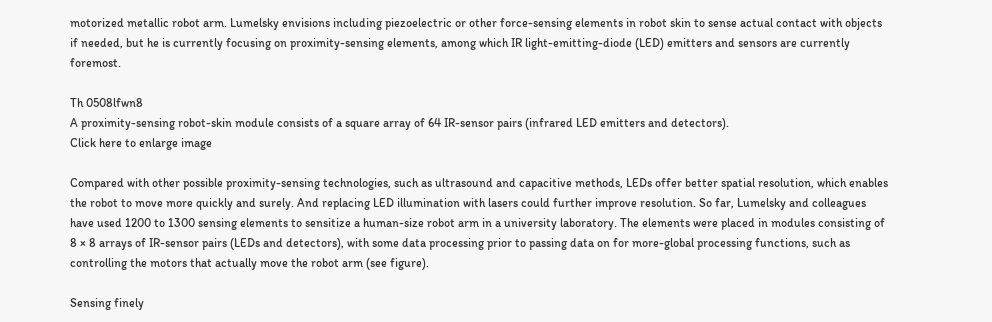motorized metallic robot arm. Lumelsky envisions including piezoelectric or other force-sensing elements in robot skin to sense actual contact with objects if needed, but he is currently focusing on proximity-sensing elements, among which IR light-emitting-diode (LED) emitters and sensors are currently foremost.

Th 0508lfwn8
A proximity-sensing robot-skin module consists of a square array of 64 IR-sensor pairs (infrared LED emitters and detectors).
Click here to enlarge image

Compared with other possible proximity-sensing technologies, such as ultrasound and capacitive methods, LEDs offer better spatial resolution, which enables the robot to move more quickly and surely. And replacing LED illumination with lasers could further improve resolution. So far, Lumelsky and colleagues have used 1200 to 1300 sensing elements to sensitize a human-size robot arm in a university laboratory. The elements were placed in modules consisting of 8 × 8 arrays of IR-sensor pairs (LEDs and detectors), with some data processing prior to passing data on for more-global processing functions, such as controlling the motors that actually move the robot arm (see figure).

Sensing finely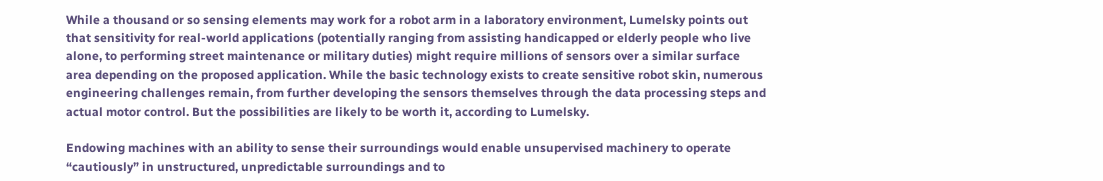While a thousand or so sensing elements may work for a robot arm in a laboratory environment, Lumelsky points out that sensitivity for real-world applications (potentially ranging from assisting handicapped or elderly people who live alone, to performing street maintenance or military duties) might require millions of sensors over a similar surface area depending on the proposed application. While the basic technology exists to create sensitive robot skin, numerous engineering challenges remain, from further developing the sensors themselves through the data processing steps and actual motor control. But the possibilities are likely to be worth it, according to Lumelsky.

Endowing machines with an ability to sense their surroundings would enable unsupervised machinery to operate “cautiously” in unstructured, unpredictable surroundings and to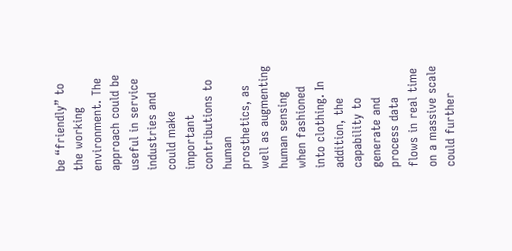be “friendly” to the working environment. The approach could be useful in service industries and could make important contributions to human prosthetics, as well as augmenting human sensing when fashioned into clothing. In addition, the capability to generate and process data flows in real time on a massive scale could further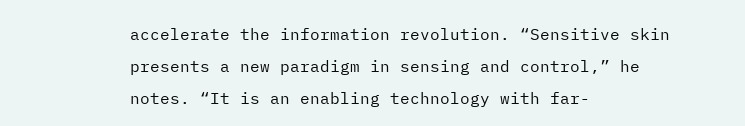accelerate the information revolution. “Sensitive skin presents a new paradigm in sensing and control,” he notes. “It is an enabling technology with far-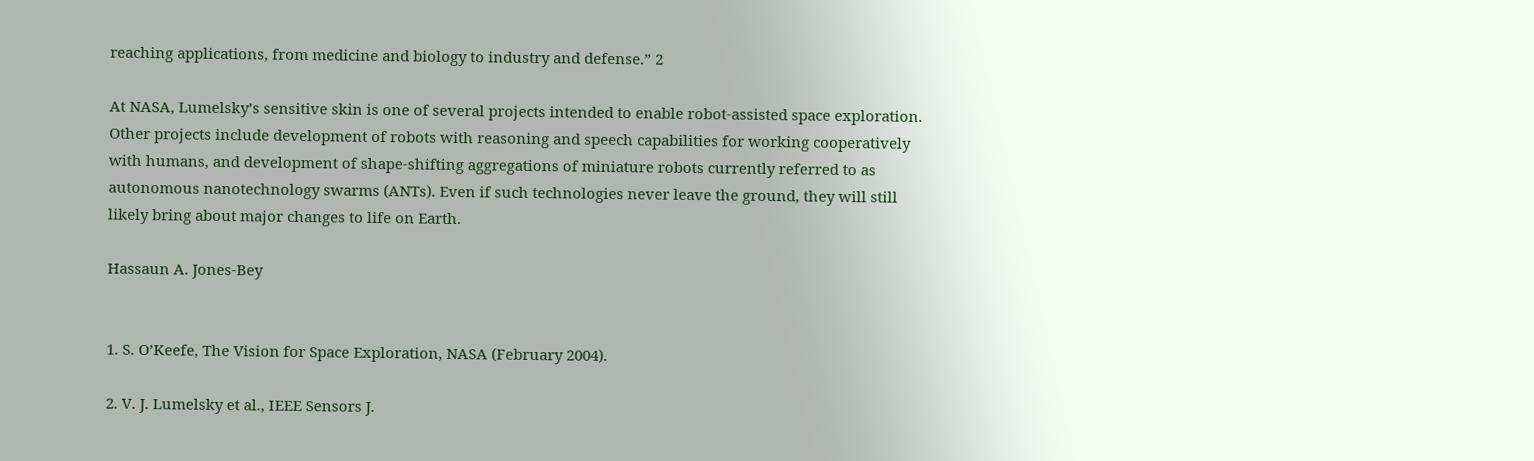reaching applications, from medicine and biology to industry and defense.” 2

At NASA, Lumelsky’s sensitive skin is one of several projects intended to enable robot-assisted space exploration. Other projects include development of robots with reasoning and speech capabilities for working cooperatively with humans, and development of shape-shifting aggregations of miniature robots currently referred to as autonomous nanotechnology swarms (ANTs). Even if such technologies never leave the ground, they will still likely bring about major changes to life on Earth.

Hassaun A. Jones-Bey


1. S. O’Keefe, The Vision for Space Exploration, NASA (February 2004).

2. V. J. Lumelsky et al., IEEE Sensors J.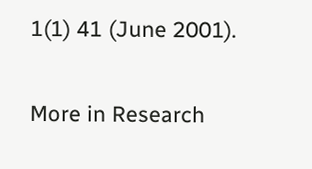1(1) 41 (June 2001).

More in Research